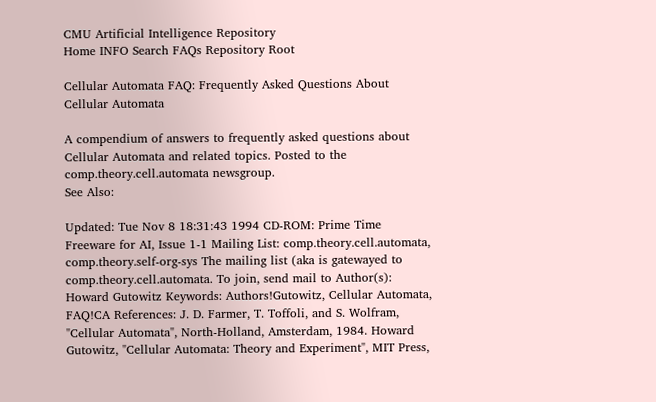CMU Artificial Intelligence Repository
Home INFO Search FAQs Repository Root

Cellular Automata FAQ: Frequently Asked Questions About Cellular Automata

A compendium of answers to frequently asked questions about Cellular Automata and related topics. Posted to the comp.theory.cell.automata newsgroup.
See Also:

Updated: Tue Nov 8 18:31:43 1994 CD-ROM: Prime Time Freeware for AI, Issue 1-1 Mailing List: comp.theory.cell.automata, comp.theory.self-org-sys The mailing list (aka is gatewayed to comp.theory.cell.automata. To join, send mail to Author(s): Howard Gutowitz Keywords: Authors!Gutowitz, Cellular Automata, FAQ!CA References: J. D. Farmer, T. Toffoli, and S. Wolfram, "Cellular Automata", North-Holland, Amsterdam, 1984. Howard Gutowitz, "Cellular Automata: Theory and Experiment", MIT Press,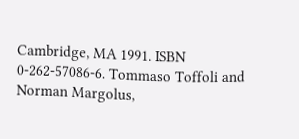Cambridge, MA 1991. ISBN 0-262-57086-6. Tommaso Toffoli and Norman Margolus,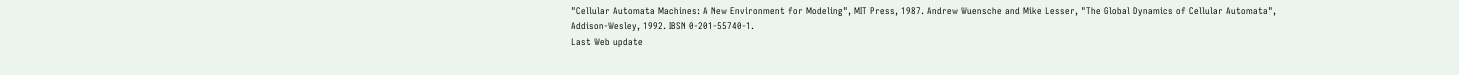"Cellular Automata Machines: A New Environment for Modeling", MIT Press, 1987. Andrew Wuensche and Mike Lesser, "The Global Dynamics of Cellular Automata", Addison-Wesley, 1992. IBSN 0-201-55740-1.
Last Web update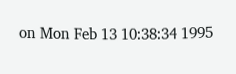on Mon Feb 13 10:38:34 1995